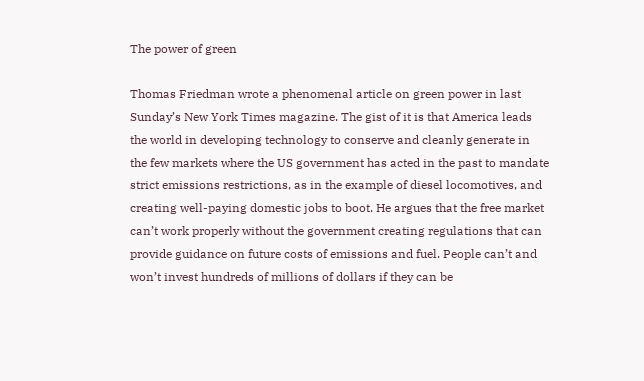The power of green

Thomas Friedman wrote a phenomenal article on green power in last Sunday’s New York Times magazine. The gist of it is that America leads the world in developing technology to conserve and cleanly generate in the few markets where the US government has acted in the past to mandate strict emissions restrictions, as in the example of diesel locomotives, and creating well-paying domestic jobs to boot. He argues that the free market can’t work properly without the government creating regulations that can provide guidance on future costs of emissions and fuel. People can’t and won’t invest hundreds of millions of dollars if they can be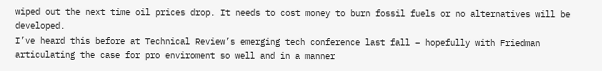wiped out the next time oil prices drop. It needs to cost money to burn fossil fuels or no alternatives will be developed.
I’ve heard this before at Technical Review’s emerging tech conference last fall – hopefully with Friedman articulating the case for pro enviroment so well and in a manner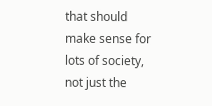that should make sense for lots of society, not just the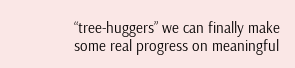“tree-huggers” we can finally make some real progress on meaningful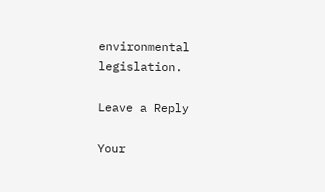environmental legislation.

Leave a Reply

Your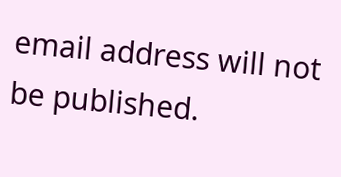email address will not be published.